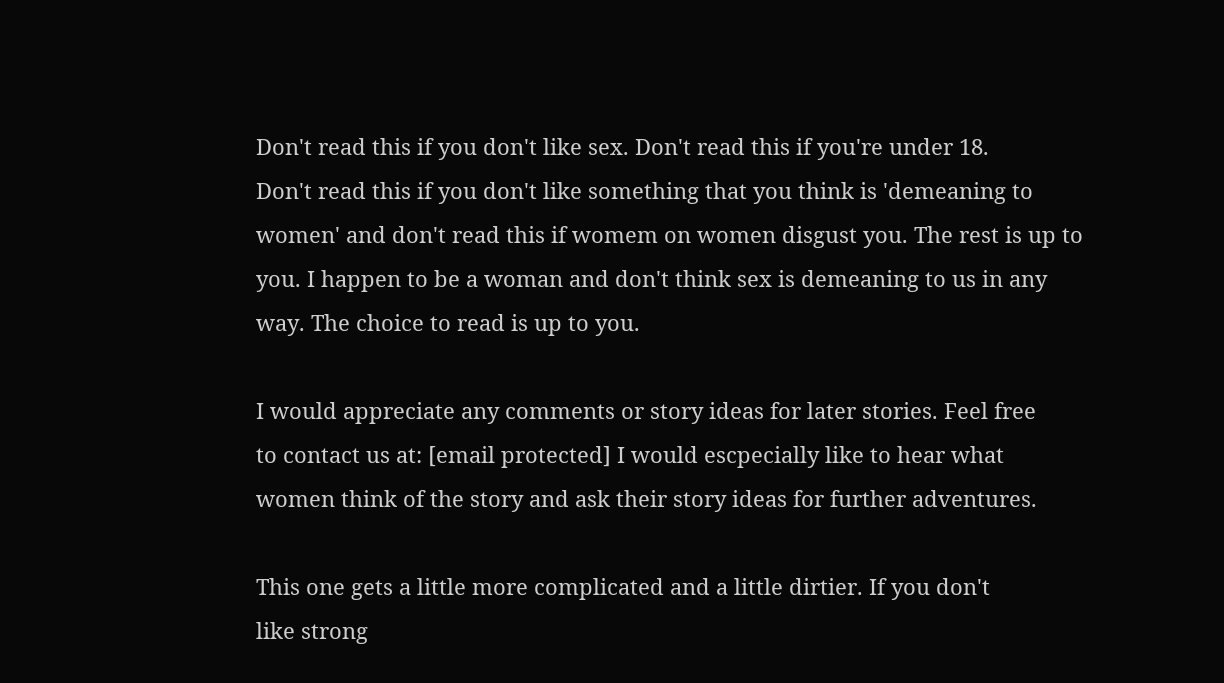Don't read this if you don't like sex. Don't read this if you're under 18.
Don't read this if you don't like something that you think is 'demeaning to
women' and don't read this if womem on women disgust you. The rest is up to
you. I happen to be a woman and don't think sex is demeaning to us in any
way. The choice to read is up to you.

I would appreciate any comments or story ideas for later stories. Feel free
to contact us at: [email protected] I would escpecially like to hear what
women think of the story and ask their story ideas for further adventures.

This one gets a little more complicated and a little dirtier. If you don't
like strong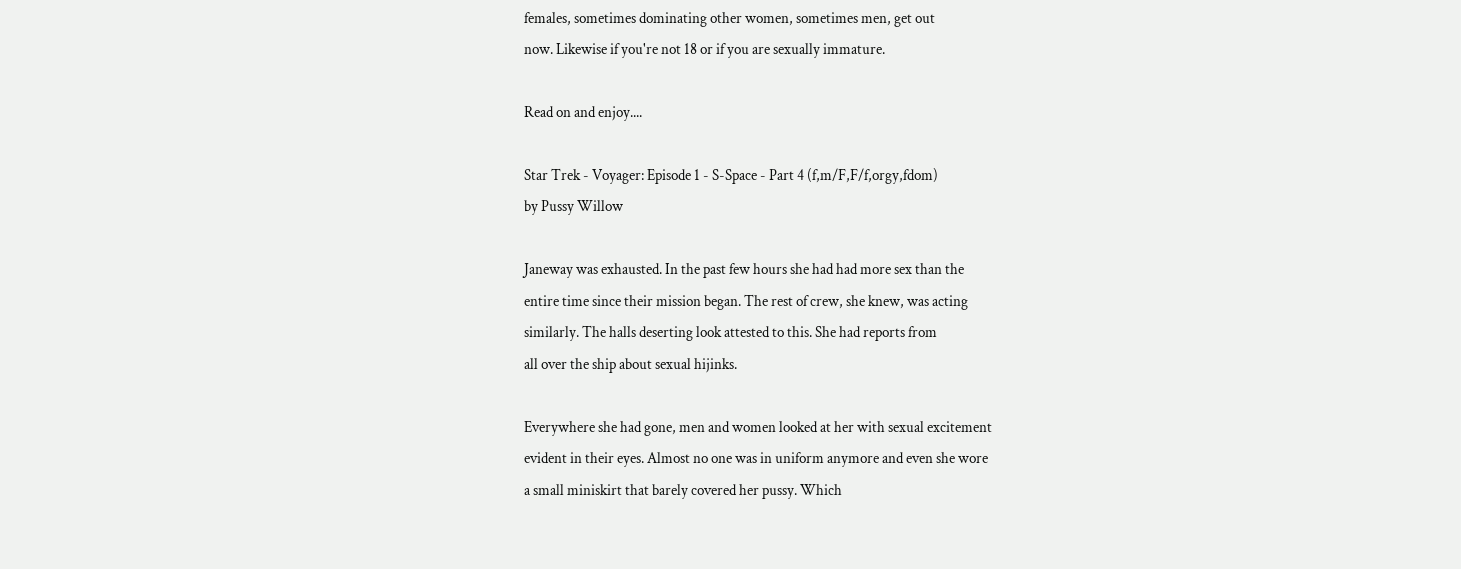females, sometimes dominating other women, sometimes men, get out
now. Likewise if you're not 18 or if you are sexually immature.

Read on and enjoy....

Star Trek - Voyager: Episode 1 - S-Space - Part 4 (f,m/F,F/f,orgy,fdom)
by Pussy Willow

Janeway was exhausted. In the past few hours she had had more sex than the
entire time since their mission began. The rest of crew, she knew, was acting
similarly. The halls deserting look attested to this. She had reports from
all over the ship about sexual hijinks.

Everywhere she had gone, men and women looked at her with sexual excitement
evident in their eyes. Almost no one was in uniform anymore and even she wore
a small miniskirt that barely covered her pussy. Which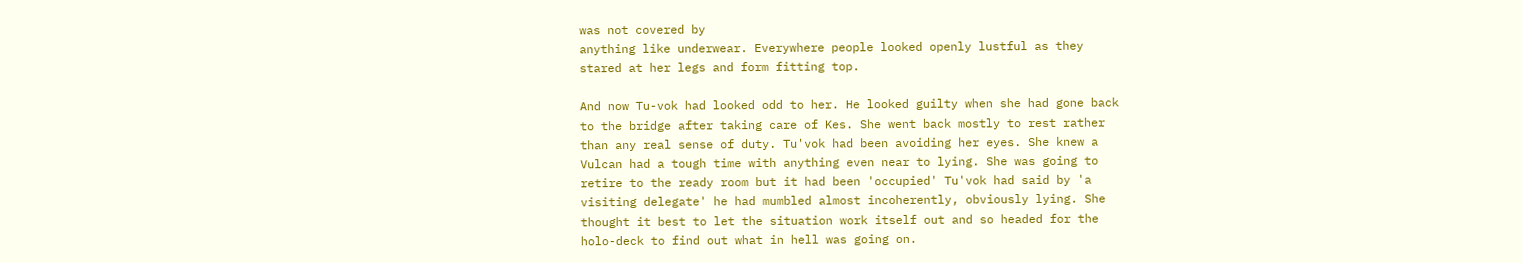was not covered by
anything like underwear. Everywhere people looked openly lustful as they
stared at her legs and form fitting top.

And now Tu-vok had looked odd to her. He looked guilty when she had gone back
to the bridge after taking care of Kes. She went back mostly to rest rather
than any real sense of duty. Tu'vok had been avoiding her eyes. She knew a
Vulcan had a tough time with anything even near to lying. She was going to
retire to the ready room but it had been 'occupied' Tu'vok had said by 'a
visiting delegate' he had mumbled almost incoherently, obviously lying. She
thought it best to let the situation work itself out and so headed for the
holo-deck to find out what in hell was going on.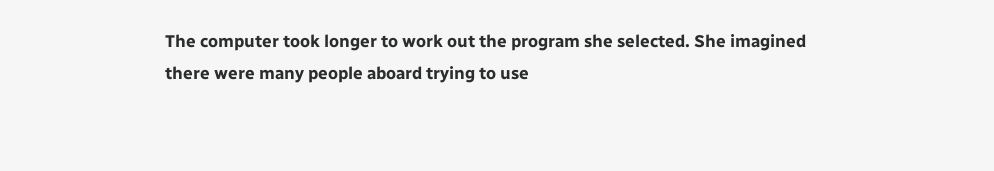The computer took longer to work out the program she selected. She imagined
there were many people aboard trying to use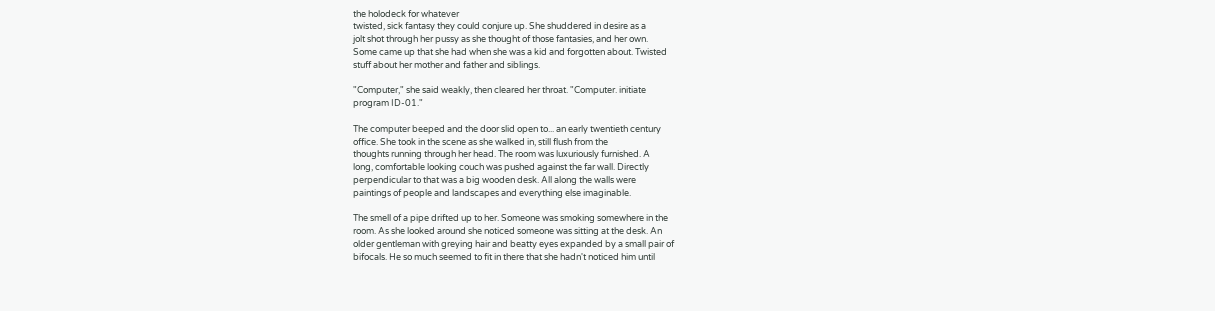the holodeck for whatever
twisted, sick fantasy they could conjure up. She shuddered in desire as a
jolt shot through her pussy as she thought of those fantasies, and her own.
Some came up that she had when she was a kid and forgotten about. Twisted
stuff about her mother and father and siblings.

"Computer," she said weakly, then cleared her throat. "Computer. initiate
program ID-01."

The computer beeped and the door slid open to... an early twentieth century
office. She took in the scene as she walked in, still flush from the
thoughts running through her head. The room was luxuriously furnished. A
long, comfortable looking couch was pushed against the far wall. Directly
perpendicular to that was a big wooden desk. All along the walls were
paintings of people and landscapes and everything else imaginable.

The smell of a pipe drifted up to her. Someone was smoking somewhere in the
room. As she looked around she noticed someone was sitting at the desk. An
older gentleman with greying hair and beatty eyes expanded by a small pair of
bifocals. He so much seemed to fit in there that she hadn't noticed him until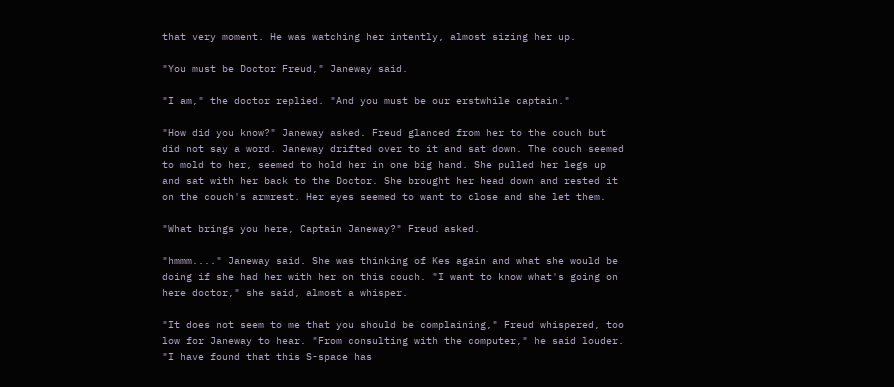that very moment. He was watching her intently, almost sizing her up.

"You must be Doctor Freud," Janeway said.

"I am," the doctor replied. "And you must be our erstwhile captain."

"How did you know?" Janeway asked. Freud glanced from her to the couch but
did not say a word. Janeway drifted over to it and sat down. The couch seemed
to mold to her, seemed to hold her in one big hand. She pulled her legs up
and sat with her back to the Doctor. She brought her head down and rested it
on the couch's armrest. Her eyes seemed to want to close and she let them.

"What brings you here, Captain Janeway?" Freud asked.

"hmmm...." Janeway said. She was thinking of Kes again and what she would be
doing if she had her with her on this couch. "I want to know what's going on
here doctor," she said, almost a whisper.

"It does not seem to me that you should be complaining," Freud whispered, too
low for Janeway to hear. "From consulting with the computer," he said louder.
"I have found that this S-space has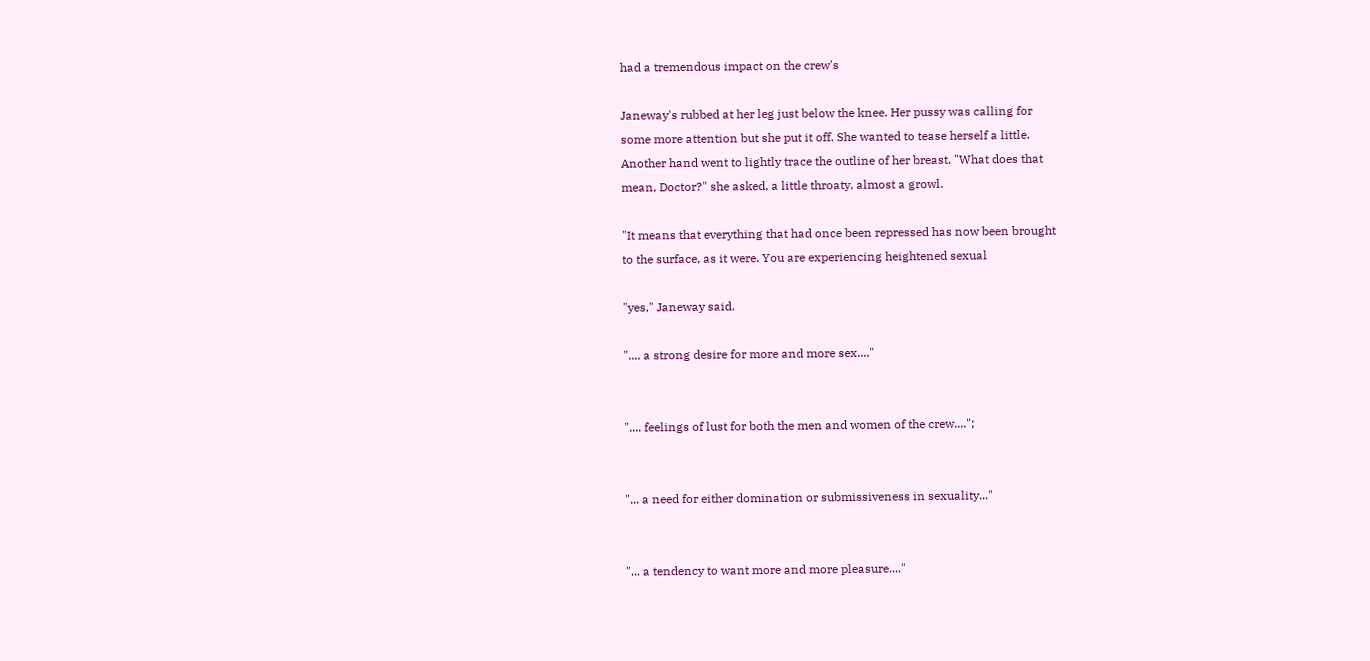had a tremendous impact on the crew's

Janeway's rubbed at her leg just below the knee. Her pussy was calling for
some more attention but she put it off. She wanted to tease herself a little.
Another hand went to lightly trace the outline of her breast. "What does that
mean, Doctor?" she asked, a little throaty, almost a growl.

"It means that everything that had once been repressed has now been brought
to the surface, as it were. You are experiencing heightened sexual

"yes," Janeway said.

".... a strong desire for more and more sex...."


".... feelings of lust for both the men and women of the crew....";


"... a need for either domination or submissiveness in sexuality..."


"... a tendency to want more and more pleasure...."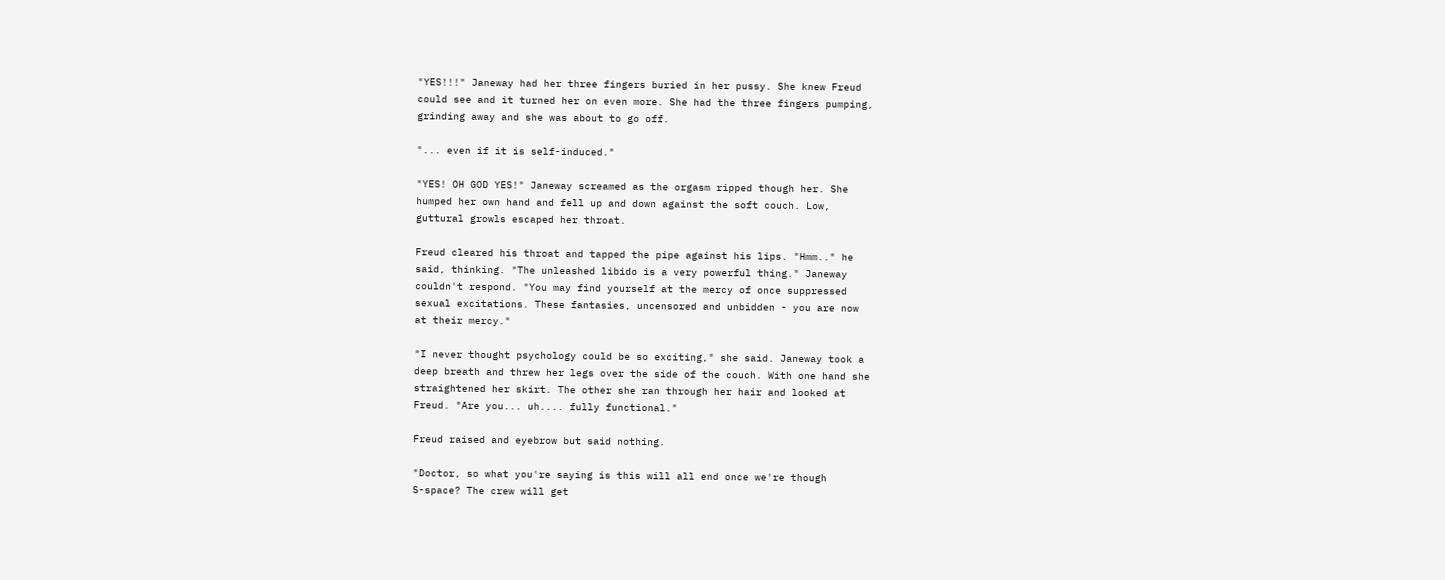"YES!!!" Janeway had her three fingers buried in her pussy. She knew Freud
could see and it turned her on even more. She had the three fingers pumping,
grinding away and she was about to go off.

"... even if it is self-induced."

"YES! OH GOD YES!" Janeway screamed as the orgasm ripped though her. She
humped her own hand and fell up and down against the soft couch. Low,
guttural growls escaped her throat.

Freud cleared his throat and tapped the pipe against his lips. "Hmm.." he
said, thinking. "The unleashed libido is a very powerful thing." Janeway
couldn't respond. "You may find yourself at the mercy of once suppressed
sexual excitations. These fantasies, uncensored and unbidden - you are now
at their mercy."

"I never thought psychology could be so exciting," she said. Janeway took a
deep breath and threw her legs over the side of the couch. With one hand she
straightened her skirt. The other she ran through her hair and looked at
Freud. "Are you... uh.... fully functional."

Freud raised and eyebrow but said nothing.

"Doctor, so what you're saying is this will all end once we're though
S-space? The crew will get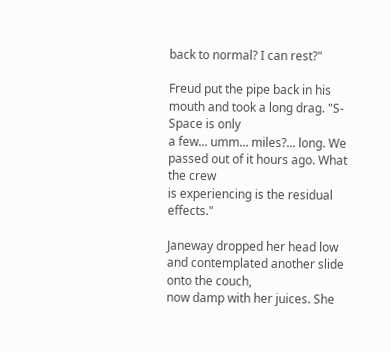back to normal? I can rest?"

Freud put the pipe back in his mouth and took a long drag. "S-Space is only
a few... umm... miles?... long. We passed out of it hours ago. What the crew
is experiencing is the residual effects."

Janeway dropped her head low and contemplated another slide onto the couch,
now damp with her juices. She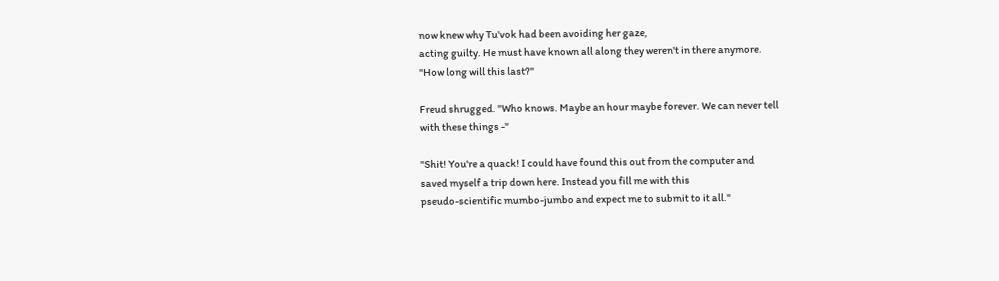now knew why Tu'vok had been avoiding her gaze,
acting guilty. He must have known all along they weren't in there anymore.
"How long will this last?"

Freud shrugged. "Who knows. Maybe an hour maybe forever. We can never tell
with these things -"

"Shit! You're a quack! I could have found this out from the computer and
saved myself a trip down here. Instead you fill me with this
pseudo-scientific mumbo-jumbo and expect me to submit to it all."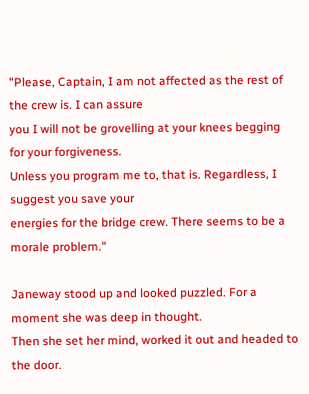"Please, Captain, I am not affected as the rest of the crew is. I can assure
you I will not be grovelling at your knees begging for your forgiveness.
Unless you program me to, that is. Regardless, I suggest you save your
energies for the bridge crew. There seems to be a morale problem."

Janeway stood up and looked puzzled. For a moment she was deep in thought.
Then she set her mind, worked it out and headed to the door.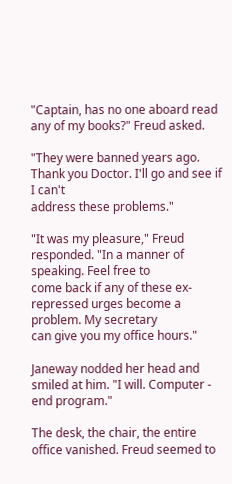"Captain, has no one aboard read any of my books?" Freud asked.

"They were banned years ago. Thank you Doctor. I'll go and see if I can't
address these problems."

"It was my pleasure," Freud responded. "In a manner of speaking. Feel free to
come back if any of these ex-repressed urges become a problem. My secretary
can give you my office hours."

Janeway nodded her head and smiled at him. "I will. Computer - end program."

The desk, the chair, the entire office vanished. Freud seemed to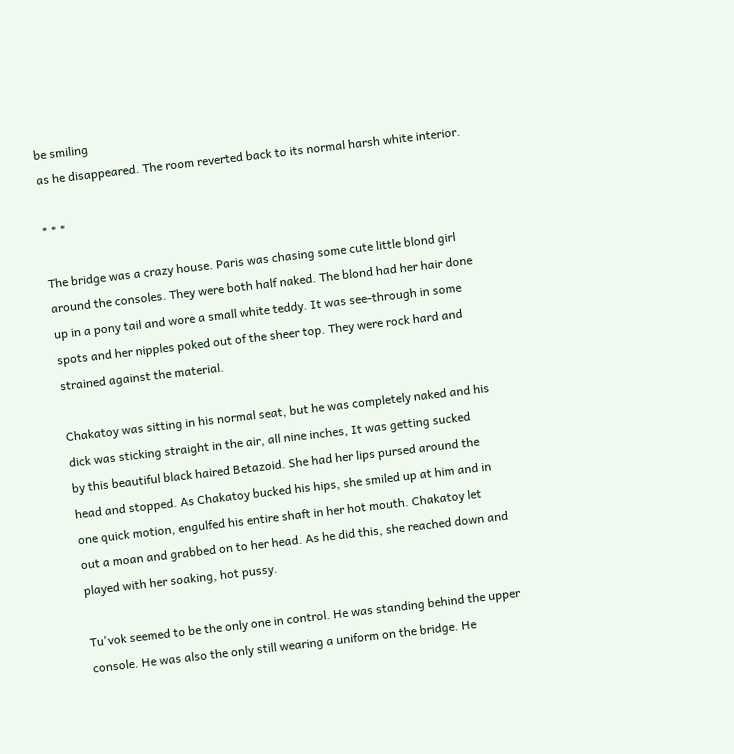be smiling
as he disappeared. The room reverted back to its normal harsh white interior.

* * *

The bridge was a crazy house. Paris was chasing some cute little blond girl
around the consoles. They were both half naked. The blond had her hair done
up in a pony tail and wore a small white teddy. It was see-through in some
spots and her nipples poked out of the sheer top. They were rock hard and
strained against the material.

Chakatoy was sitting in his normal seat, but he was completely naked and his
dick was sticking straight in the air, all nine inches, It was getting sucked
by this beautiful black haired Betazoid. She had her lips pursed around the
head and stopped. As Chakatoy bucked his hips, she smiled up at him and in
one quick motion, engulfed his entire shaft in her hot mouth. Chakatoy let
out a moan and grabbed on to her head. As he did this, she reached down and
played with her soaking, hot pussy.

Tu'vok seemed to be the only one in control. He was standing behind the upper
console. He was also the only still wearing a uniform on the bridge. He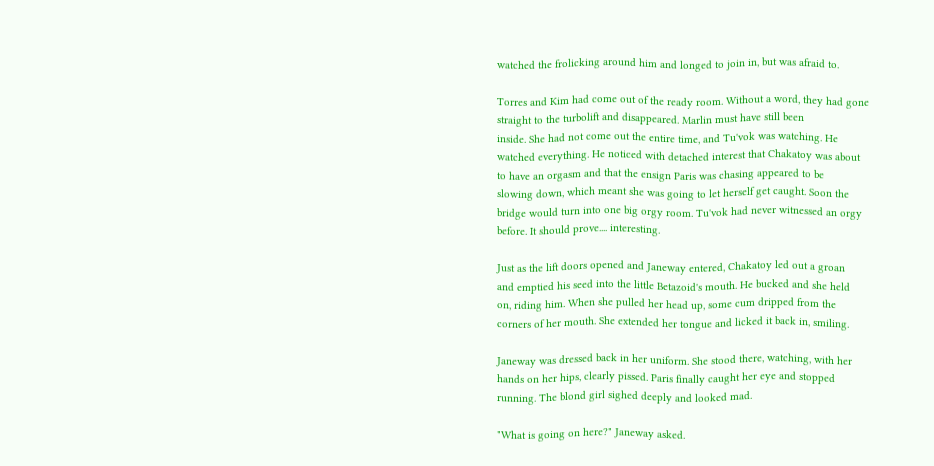watched the frolicking around him and longed to join in, but was afraid to.

Torres and Kim had come out of the ready room. Without a word, they had gone
straight to the turbolift and disappeared. Marlin must have still been
inside. She had not come out the entire time, and Tu'vok was watching. He
watched everything. He noticed with detached interest that Chakatoy was about
to have an orgasm and that the ensign Paris was chasing appeared to be
slowing down, which meant she was going to let herself get caught. Soon the
bridge would turn into one big orgy room. Tu'vok had never witnessed an orgy
before. It should prove.... interesting.

Just as the lift doors opened and Janeway entered, Chakatoy led out a groan
and emptied his seed into the little Betazoid's mouth. He bucked and she held
on, riding him. When she pulled her head up, some cum dripped from the
corners of her mouth. She extended her tongue and licked it back in, smiling.

Janeway was dressed back in her uniform. She stood there, watching, with her
hands on her hips, clearly pissed. Paris finally caught her eye and stopped
running. The blond girl sighed deeply and looked mad.

"What is going on here?" Janeway asked.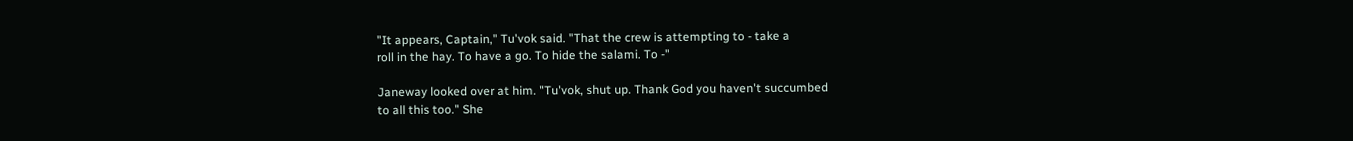"It appears, Captain," Tu'vok said. "That the crew is attempting to - take a
roll in the hay. To have a go. To hide the salami. To -"

Janeway looked over at him. "Tu'vok, shut up. Thank God you haven't succumbed
to all this too." She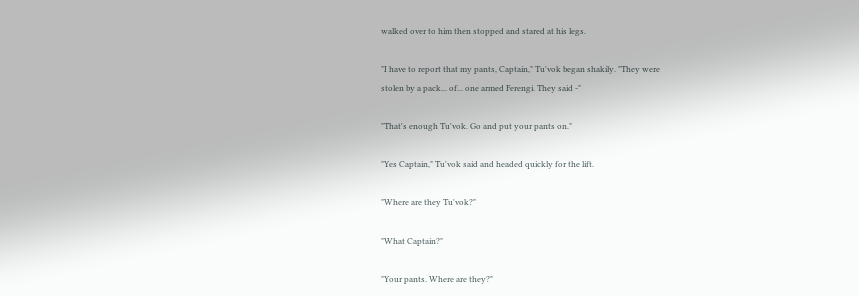walked over to him then stopped and stared at his legs.

"I have to report that my pants, Captain," Tu'vok began shakily. "They were
stolen by a pack... of... one armed Ferengi. They said -"

"That's enough Tu'vok. Go and put your pants on."

"Yes Captain," Tu'vok said and headed quickly for the lift.

"Where are they Tu'vok?"

"What Captain?"

"Your pants. Where are they?"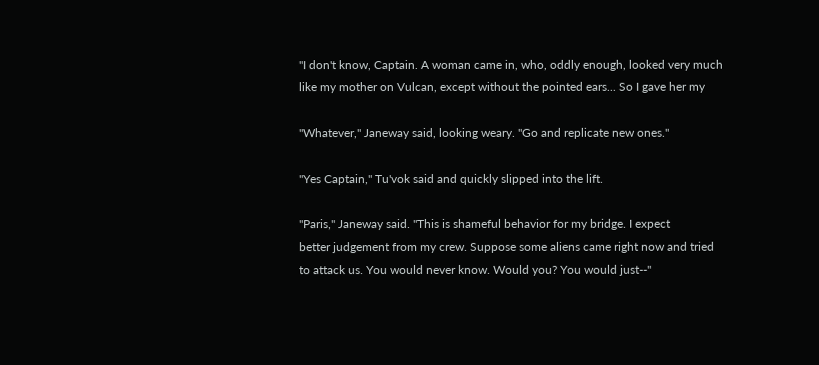"I don't know, Captain. A woman came in, who, oddly enough, looked very much
like my mother on Vulcan, except without the pointed ears... So I gave her my

"Whatever," Janeway said, looking weary. "Go and replicate new ones."

"Yes Captain," Tu'vok said and quickly slipped into the lift.

"Paris," Janeway said. "This is shameful behavior for my bridge. I expect
better judgement from my crew. Suppose some aliens came right now and tried
to attack us. You would never know. Would you? You would just--"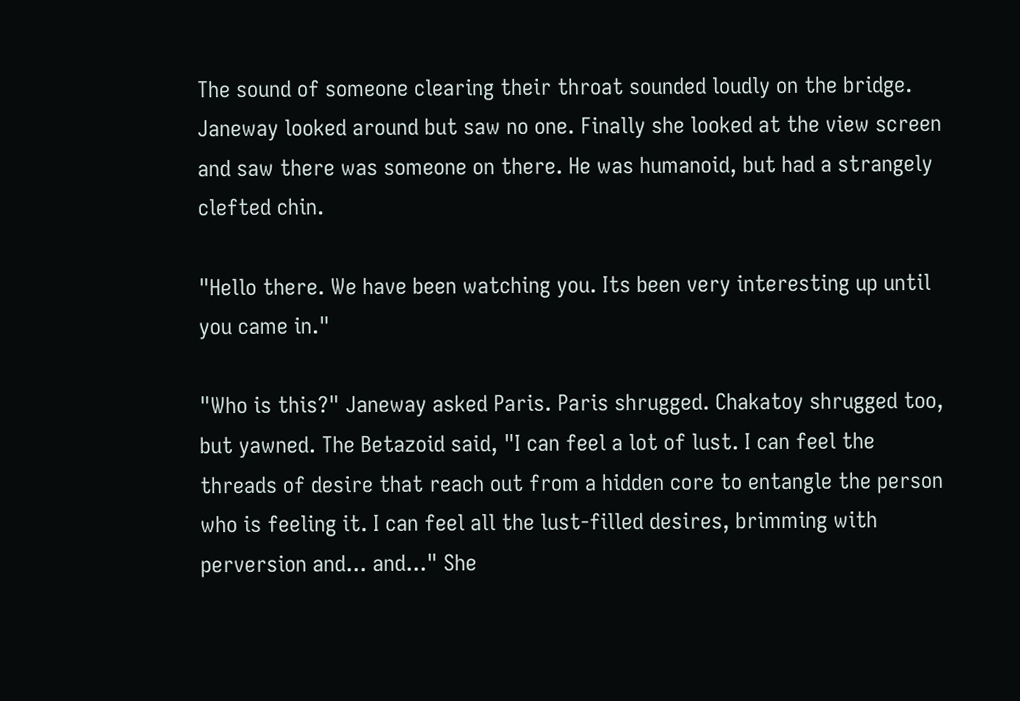The sound of someone clearing their throat sounded loudly on the bridge.
Janeway looked around but saw no one. Finally she looked at the view screen
and saw there was someone on there. He was humanoid, but had a strangely
clefted chin.

"Hello there. We have been watching you. Its been very interesting up until
you came in."

"Who is this?" Janeway asked Paris. Paris shrugged. Chakatoy shrugged too,
but yawned. The Betazoid said, "I can feel a lot of lust. I can feel the
threads of desire that reach out from a hidden core to entangle the person
who is feeling it. I can feel all the lust-filled desires, brimming with
perversion and... and..." She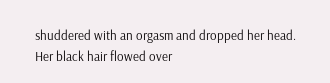shuddered with an orgasm and dropped her head.
Her black hair flowed over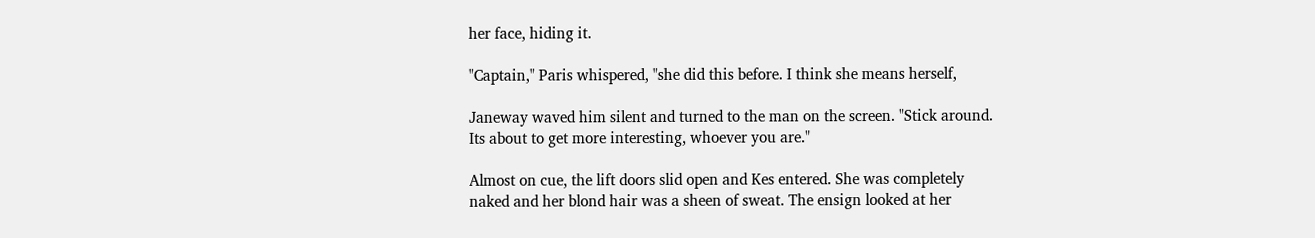her face, hiding it.

"Captain," Paris whispered, "she did this before. I think she means herself,

Janeway waved him silent and turned to the man on the screen. "Stick around.
Its about to get more interesting, whoever you are."

Almost on cue, the lift doors slid open and Kes entered. She was completely
naked and her blond hair was a sheen of sweat. The ensign looked at her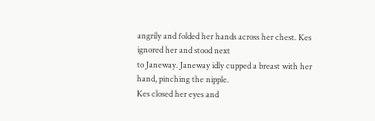angrily and folded her hands across her chest. Kes ignored her and stood next
to Janeway. Janeway idly cupped a breast with her hand, pinching the nipple.
Kes closed her eyes and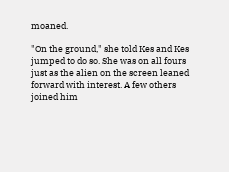moaned.

"On the ground," she told Kes and Kes jumped to do so. She was on all fours
just as the alien on the screen leaned forward with interest. A few others
joined him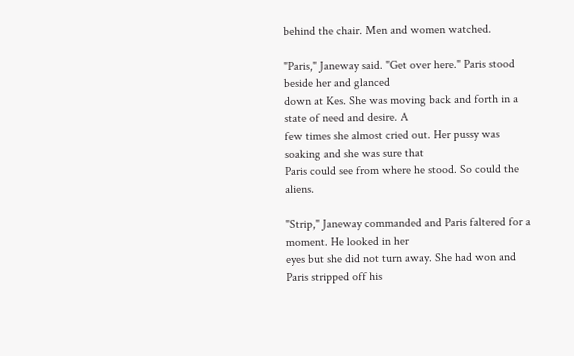behind the chair. Men and women watched.

"Paris," Janeway said. "Get over here." Paris stood beside her and glanced
down at Kes. She was moving back and forth in a state of need and desire. A
few times she almost cried out. Her pussy was soaking and she was sure that
Paris could see from where he stood. So could the aliens.

"Strip," Janeway commanded and Paris faltered for a moment. He looked in her
eyes but she did not turn away. She had won and Paris stripped off his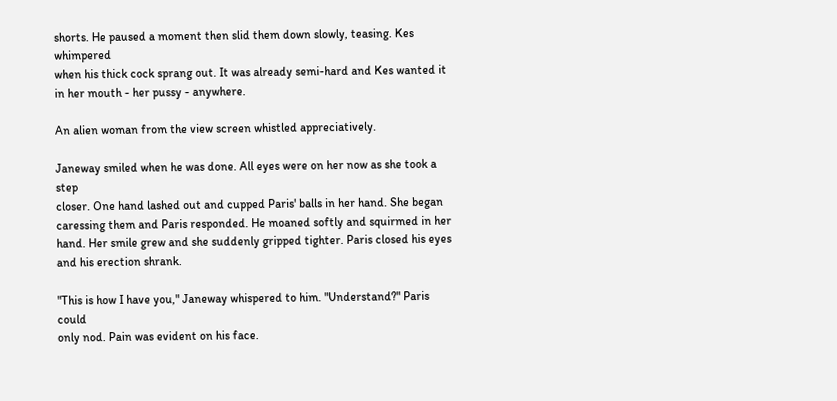shorts. He paused a moment then slid them down slowly, teasing. Kes whimpered
when his thick cock sprang out. It was already semi-hard and Kes wanted it
in her mouth - her pussy - anywhere.

An alien woman from the view screen whistled appreciatively.

Janeway smiled when he was done. All eyes were on her now as she took a step
closer. One hand lashed out and cupped Paris' balls in her hand. She began
caressing them and Paris responded. He moaned softly and squirmed in her
hand. Her smile grew and she suddenly gripped tighter. Paris closed his eyes
and his erection shrank.

"This is how I have you," Janeway whispered to him. "Understand?" Paris could
only nod. Pain was evident on his face.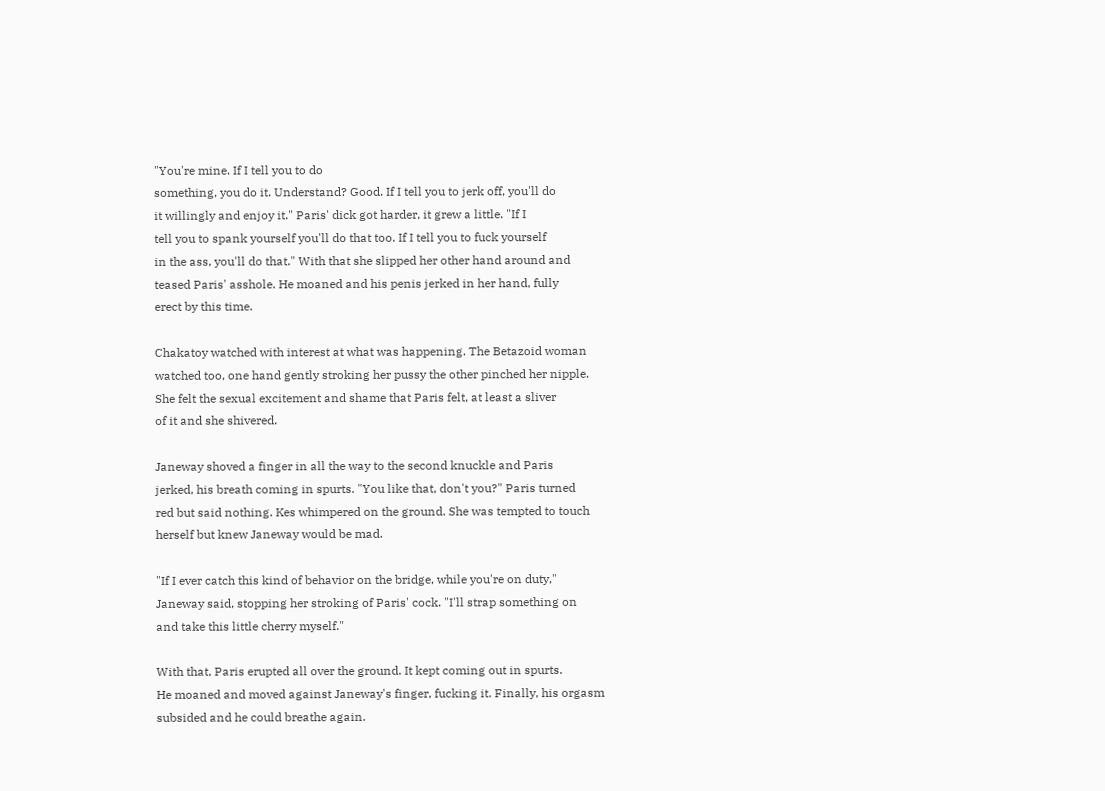"You're mine. If I tell you to do
something, you do it. Understand? Good. If I tell you to jerk off, you'll do
it willingly and enjoy it." Paris' dick got harder, it grew a little. "If I
tell you to spank yourself you'll do that too. If I tell you to fuck yourself
in the ass, you'll do that." With that she slipped her other hand around and
teased Paris' asshole. He moaned and his penis jerked in her hand, fully
erect by this time.

Chakatoy watched with interest at what was happening. The Betazoid woman
watched too, one hand gently stroking her pussy the other pinched her nipple.
She felt the sexual excitement and shame that Paris felt, at least a sliver
of it and she shivered.

Janeway shoved a finger in all the way to the second knuckle and Paris
jerked, his breath coming in spurts. "You like that, don't you?" Paris turned
red but said nothing. Kes whimpered on the ground. She was tempted to touch
herself but knew Janeway would be mad.

"If I ever catch this kind of behavior on the bridge, while you're on duty,"
Janeway said, stopping her stroking of Paris' cock. "I'll strap something on
and take this little cherry myself."

With that, Paris erupted all over the ground. It kept coming out in spurts.
He moaned and moved against Janeway's finger, fucking it. Finally, his orgasm
subsided and he could breathe again.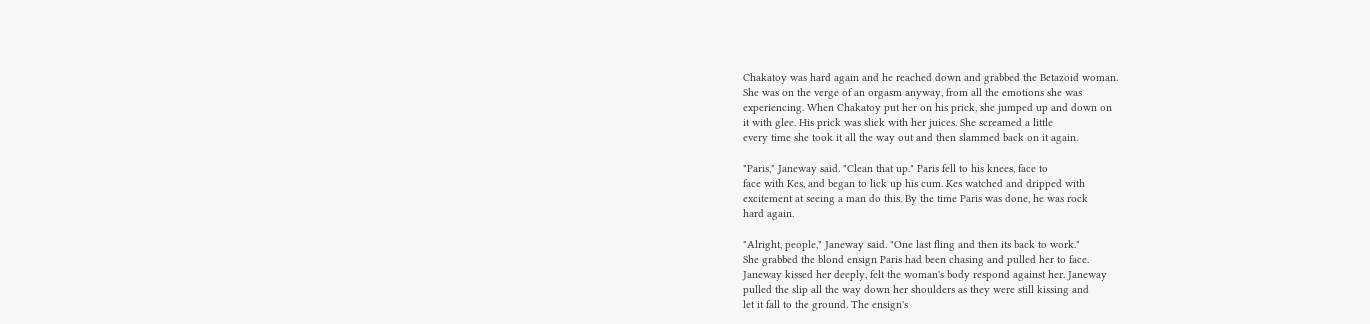Chakatoy was hard again and he reached down and grabbed the Betazoid woman.
She was on the verge of an orgasm anyway, from all the emotions she was
experiencing. When Chakatoy put her on his prick, she jumped up and down on
it with glee. His prick was slick with her juices. She screamed a little
every time she took it all the way out and then slammed back on it again.

"Paris," Janeway said. "Clean that up." Paris fell to his knees, face to
face with Kes, and began to lick up his cum. Kes watched and dripped with
excitement at seeing a man do this. By the time Paris was done, he was rock
hard again.

"Alright, people," Janeway said. "One last fling and then its back to work."
She grabbed the blond ensign Paris had been chasing and pulled her to face.
Janeway kissed her deeply, felt the woman's body respond against her. Janeway
pulled the slip all the way down her shoulders as they were still kissing and
let it fall to the ground. The ensign's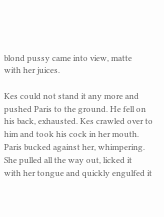blond pussy came into view, matte
with her juices.

Kes could not stand it any more and pushed Paris to the ground. He fell on
his back, exhausted. Kes crawled over to him and took his cock in her mouth.
Paris bucked against her, whimpering. She pulled all the way out, licked it
with her tongue and quickly engulfed it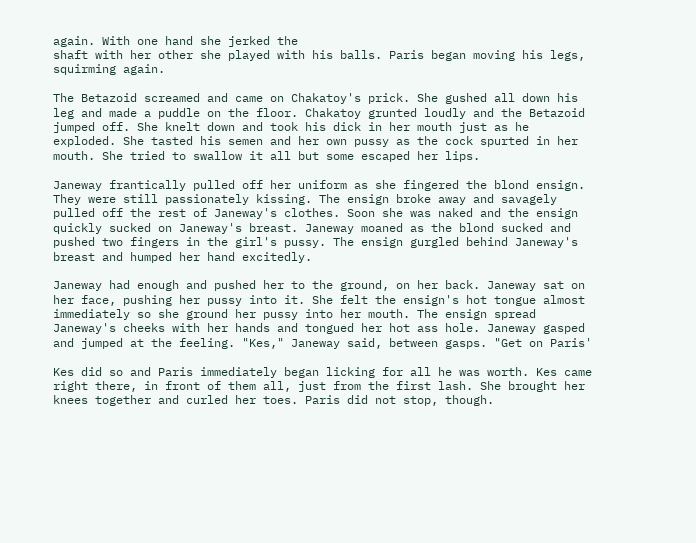again. With one hand she jerked the
shaft with her other she played with his balls. Paris began moving his legs,
squirming again.

The Betazoid screamed and came on Chakatoy's prick. She gushed all down his
leg and made a puddle on the floor. Chakatoy grunted loudly and the Betazoid
jumped off. She knelt down and took his dick in her mouth just as he
exploded. She tasted his semen and her own pussy as the cock spurted in her
mouth. She tried to swallow it all but some escaped her lips.

Janeway frantically pulled off her uniform as she fingered the blond ensign.
They were still passionately kissing. The ensign broke away and savagely
pulled off the rest of Janeway's clothes. Soon she was naked and the ensign
quickly sucked on Janeway's breast. Janeway moaned as the blond sucked and
pushed two fingers in the girl's pussy. The ensign gurgled behind Janeway's
breast and humped her hand excitedly.

Janeway had enough and pushed her to the ground, on her back. Janeway sat on
her face, pushing her pussy into it. She felt the ensign's hot tongue almost
immediately so she ground her pussy into her mouth. The ensign spread
Janeway's cheeks with her hands and tongued her hot ass hole. Janeway gasped
and jumped at the feeling. "Kes," Janeway said, between gasps. "Get on Paris'

Kes did so and Paris immediately began licking for all he was worth. Kes came
right there, in front of them all, just from the first lash. She brought her
knees together and curled her toes. Paris did not stop, though.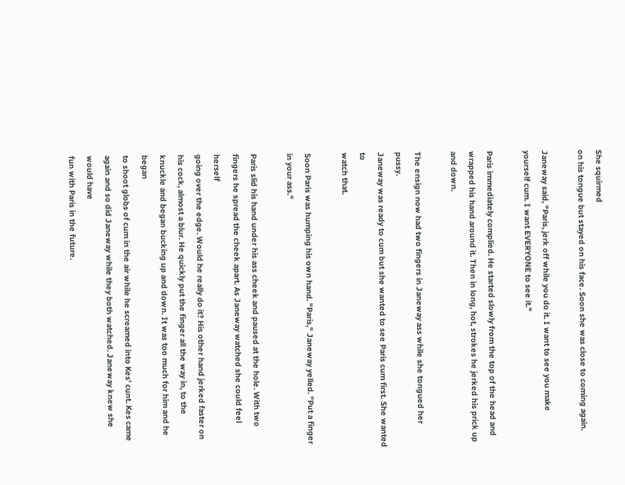She squirmed
on his tongue but stayed on his face. Soon she was close to coming again.

Janeway said, "Paris, jerk off while you do it. I want to see you make
yourself cum. I want EVERYONE to see it."

Paris immediately complied. He started slowly from the top of the head and
wrapped his hand around it. Then in long, hot, strokes he jerked his prick up
and down.

The ensign now had two fingers in Janeway ass while she tongued her pussy.
Janeway was ready to cum but she wanted to see Paris cum first. She wanted to
watch that.

Soon Paris was humping his own hand. "Paris," Janeway yelled. "Put a finger
in your ass."

Paris slid his hand under his ass cheek and paused at the hole. With two
fingers he spread the cheek apart. As Janeway watched she could feel herself
going over the edge. Would he really do it? His other hand jerked faster on
his cock, almost a blur. He quickly put the finger all the way in, to the
knuckle and began bucking up and down. It was too much for him and he began
to shoot globs of cum in the air while he screamed into Kes' cunt. Kes came
again and so did Janeway while they both watched. Janeway knew she would have
fun with Paris in the future.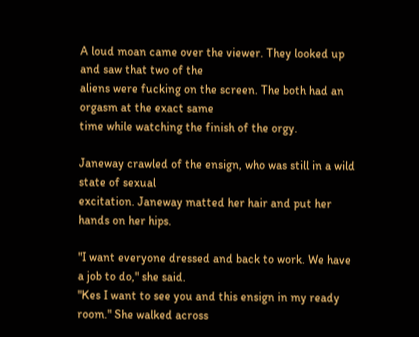A loud moan came over the viewer. They looked up and saw that two of the
aliens were fucking on the screen. The both had an orgasm at the exact same
time while watching the finish of the orgy.

Janeway crawled of the ensign, who was still in a wild state of sexual
excitation. Janeway matted her hair and put her hands on her hips.

"I want everyone dressed and back to work. We have a job to do," she said.
"Kes I want to see you and this ensign in my ready room." She walked across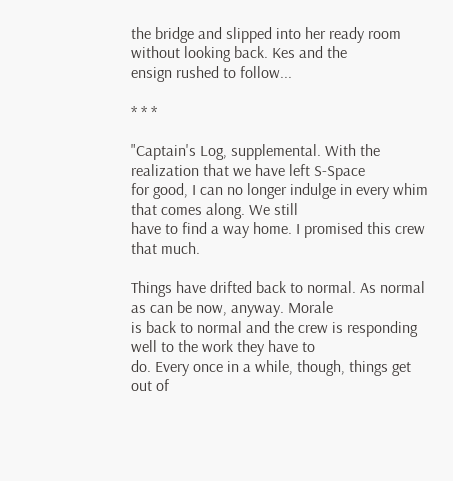the bridge and slipped into her ready room without looking back. Kes and the
ensign rushed to follow...

* * *

"Captain's Log, supplemental. With the realization that we have left S-Space
for good, I can no longer indulge in every whim that comes along. We still
have to find a way home. I promised this crew that much.

Things have drifted back to normal. As normal as can be now, anyway. Morale
is back to normal and the crew is responding well to the work they have to
do. Every once in a while, though, things get out of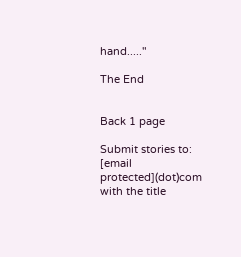hand....."

The End


Back 1 page

Submit stories to: [email protected](dot)com
with the title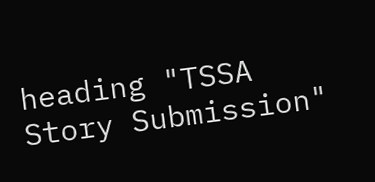heading "TSSA Story Submission"